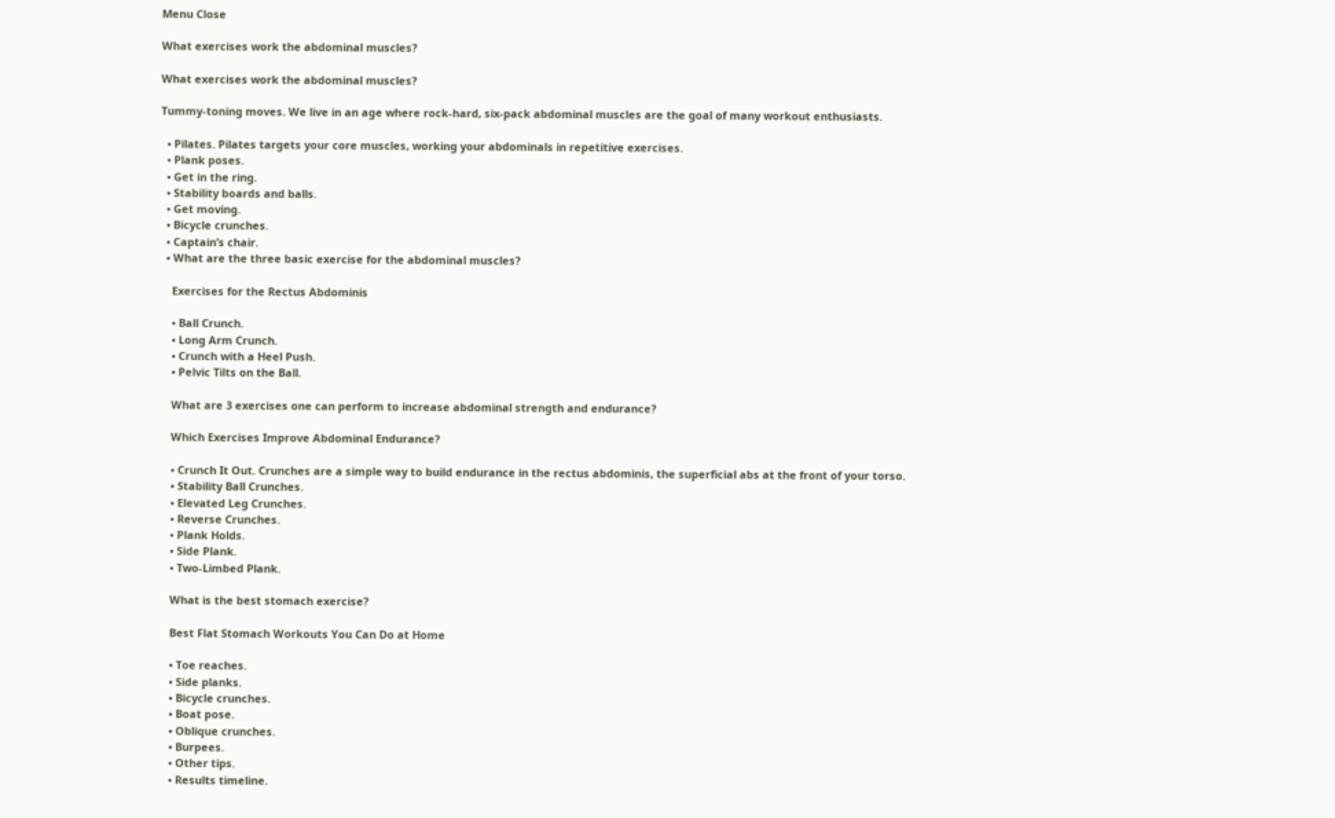Menu Close

What exercises work the abdominal muscles?

What exercises work the abdominal muscles?

Tummy-toning moves. We live in an age where rock-hard, six-pack abdominal muscles are the goal of many workout enthusiasts.

  • Pilates. Pilates targets your core muscles, working your abdominals in repetitive exercises.
  • Plank poses.
  • Get in the ring.
  • Stability boards and balls.
  • Get moving.
  • Bicycle crunches.
  • Captain’s chair.
  • What are the three basic exercise for the abdominal muscles?

    Exercises for the Rectus Abdominis

    • Ball Crunch.
    • Long Arm Crunch.
    • Crunch with a Heel Push.
    • Pelvic Tilts on the Ball.

    What are 3 exercises one can perform to increase abdominal strength and endurance?

    Which Exercises Improve Abdominal Endurance?

    • Crunch It Out. Crunches are a simple way to build endurance in the rectus abdominis, the superficial abs at the front of your torso.
    • Stability Ball Crunches.
    • Elevated Leg Crunches.
    • Reverse Crunches.
    • Plank Holds.
    • Side Plank.
    • Two-Limbed Plank.

    What is the best stomach exercise?

    Best Flat Stomach Workouts You Can Do at Home

    • Toe reaches.
    • Side planks.
    • Bicycle crunches.
    • Boat pose.
    • Oblique crunches.
    • Burpees.
    • Other tips.
    • Results timeline.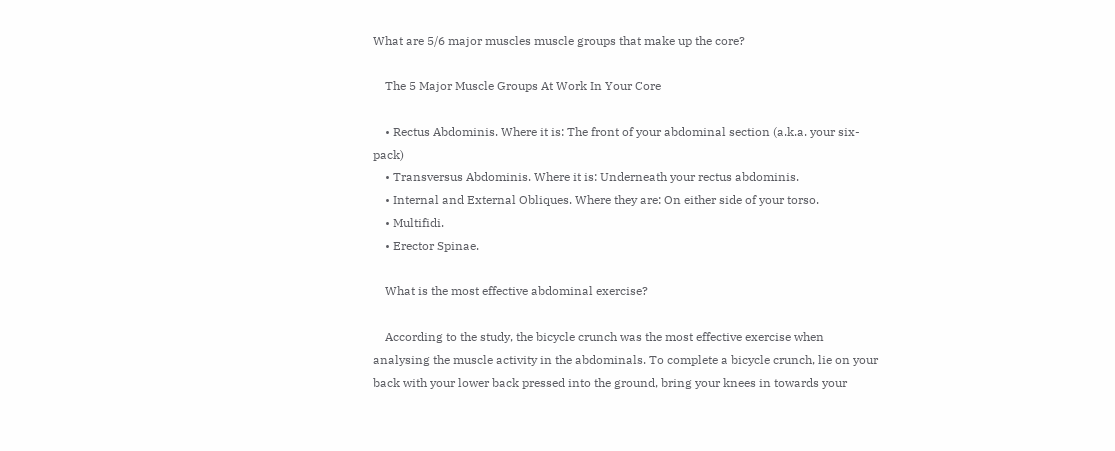What are 5/6 major muscles muscle groups that make up the core?

    The 5 Major Muscle Groups At Work In Your Core

    • Rectus Abdominis. Where it is: The front of your abdominal section (a.k.a. your six-pack)
    • Transversus Abdominis. Where it is: Underneath your rectus abdominis.
    • Internal and External Obliques. Where they are: On either side of your torso.
    • Multifidi.
    • Erector Spinae.

    What is the most effective abdominal exercise?

    According to the study, the bicycle crunch was the most effective exercise when analysing the muscle activity in the abdominals. To complete a bicycle crunch, lie on your back with your lower back pressed into the ground, bring your knees in towards your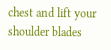chest and lift your shoulder blades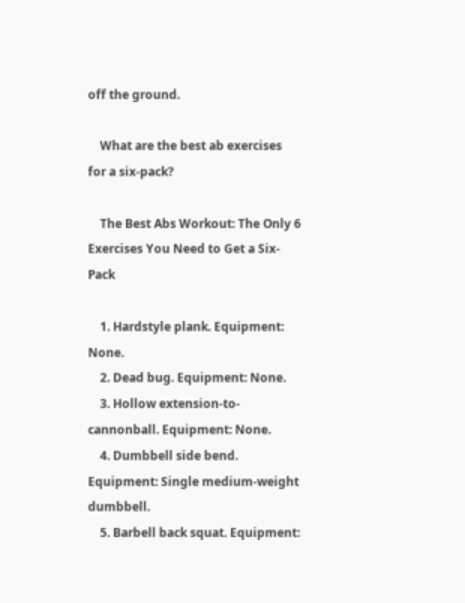off the ground.

    What are the best ab exercises for a six-pack?

    The Best Abs Workout: The Only 6 Exercises You Need to Get a Six-Pack

    1. Hardstyle plank. Equipment: None.
    2. Dead bug. Equipment: None.
    3. Hollow extension-to-cannonball. Equipment: None.
    4. Dumbbell side bend. Equipment: Single medium-weight dumbbell.
    5. Barbell back squat. Equipment: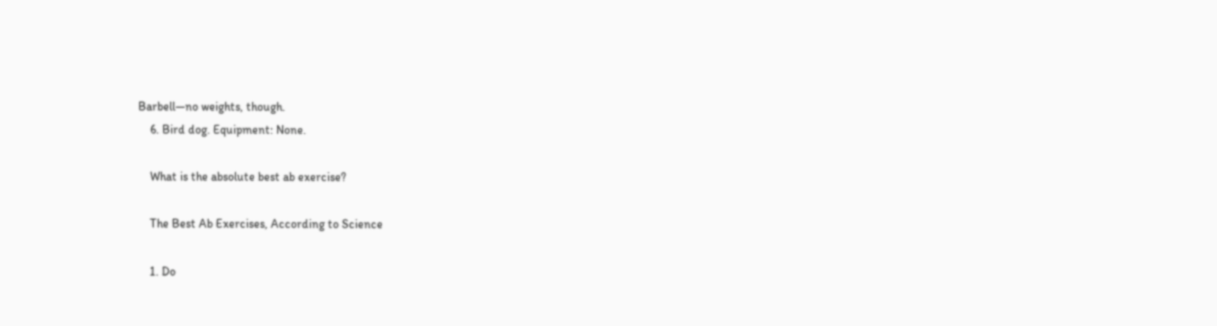Barbell—no weights, though.
    6. Bird dog. Equipment: None.

    What is the absolute best ab exercise?

    The Best Ab Exercises, According to Science

    1. Do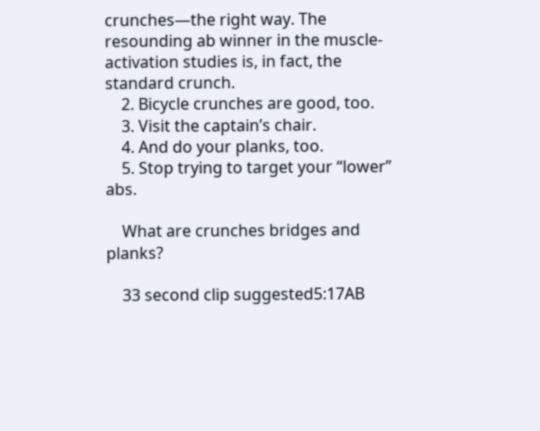crunches—the right way. The resounding ab winner in the muscle-activation studies is, in fact, the standard crunch.
    2. Bicycle crunches are good, too.
    3. Visit the captain’s chair.
    4. And do your planks, too.
    5. Stop trying to target your “lower” abs.

    What are crunches bridges and planks?

    33 second clip suggested5:17AB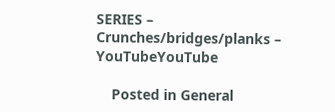SERIES – Crunches/bridges/planks – YouTubeYouTube

    Posted in General